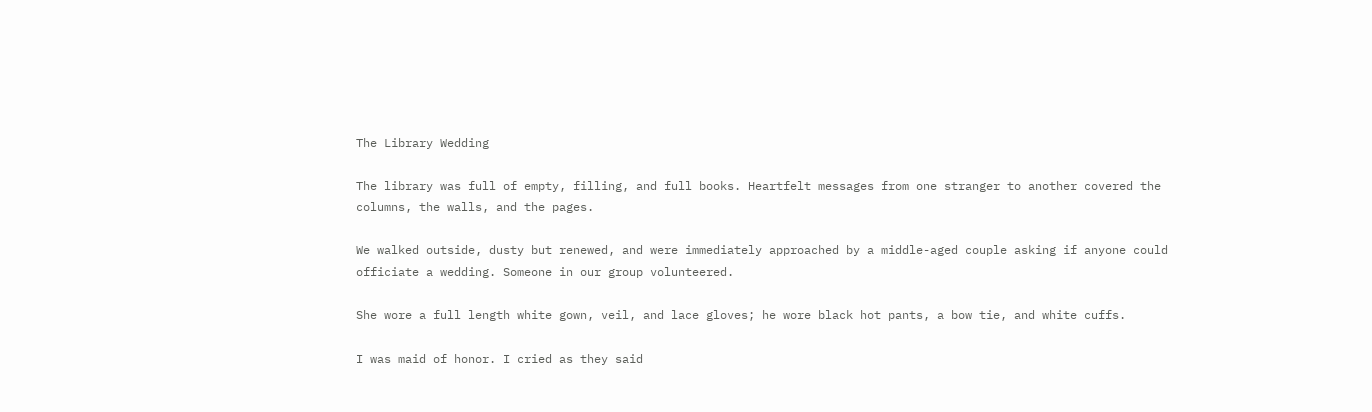The Library Wedding

The library was full of empty, filling, and full books. Heartfelt messages from one stranger to another covered the columns, the walls, and the pages.

We walked outside, dusty but renewed, and were immediately approached by a middle-aged couple asking if anyone could officiate a wedding. Someone in our group volunteered.

She wore a full length white gown, veil, and lace gloves; he wore black hot pants, a bow tie, and white cuffs.

I was maid of honor. I cried as they said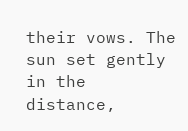their vows. The sun set gently in the distance,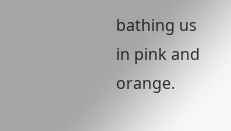bathing us in pink and orange.